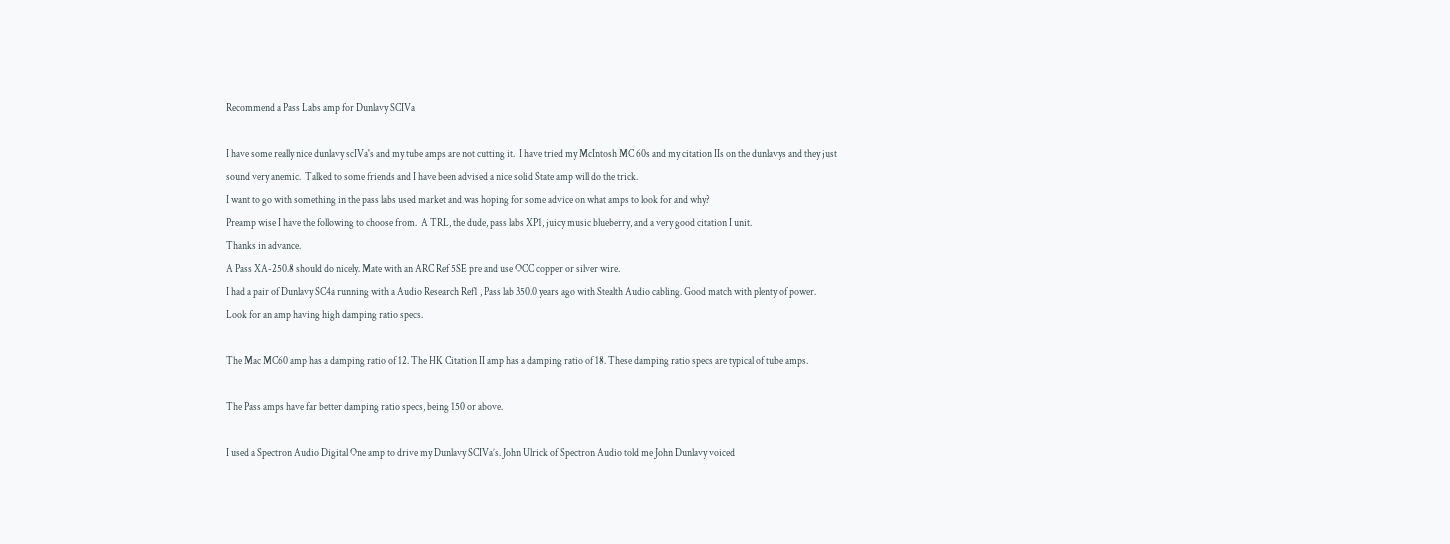Recommend a Pass Labs amp for Dunlavy SCIVa

I have some really nice dunlavy scIVa's and my tube amps are not cutting it.  I have tried my McIntosh MC 60s and my citation IIs on the dunlavys and they just sound very anemic.  Talked to some friends and I have been advised a nice solid State amp will do the trick.
I want to go with something in the pass labs used market and was hoping for some advice on what amps to look for and why?
Preamp wise I have the following to choose from.  A TRL, the dude, pass labs XP1, juicy music blueberry, and a very good citation I unit.
Thanks in advance.
A Pass XA-250.8 should do nicely. Mate with an ARC Ref 5SE pre and use OCC copper or silver wire.
I had a pair of Dunlavy SC4a running with a Audio Research Ref1 , Pass lab 350.0 years ago with Stealth Audio cabling. Good match with plenty of power.
Look for an amp having high damping ratio specs.

The Mac MC60 amp has a damping ratio of 12. The HK Citation II amp has a damping ratio of 18. These damping ratio specs are typical of tube amps.

The Pass amps have far better damping ratio specs, being 150 or above.

I used a Spectron Audio Digital One amp to drive my Dunlavy SCIVa’s. John Ulrick of Spectron Audio told me John Dunlavy voiced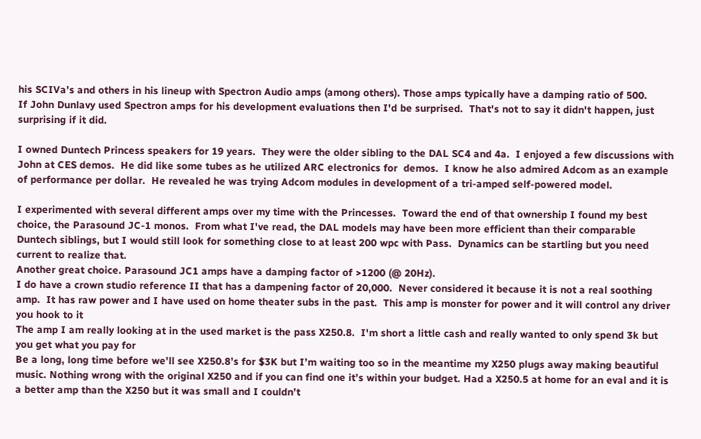his SCIVa’s and others in his lineup with Spectron Audio amps (among others). Those amps typically have a damping ratio of 500.
If John Dunlavy used Spectron amps for his development evaluations then I'd be surprised.  That's not to say it didn't happen, just surprising if it did.

I owned Duntech Princess speakers for 19 years.  They were the older sibling to the DAL SC4 and 4a.  I enjoyed a few discussions with John at CES demos.  He did like some tubes as he utilized ARC electronics for  demos.  I know he also admired Adcom as an example of performance per dollar.  He revealed he was trying Adcom modules in development of a tri-amped self-powered model.

I experimented with several different amps over my time with the Princesses.  Toward the end of that ownership I found my best choice, the Parasound JC-1 monos.  From what I've read, the DAL models may have been more efficient than their comparable Duntech siblings, but I would still look for something close to at least 200 wpc with Pass.  Dynamics can be startling but you need current to realize that.
Another great choice. Parasound JC1 amps have a damping factor of >1200 (@ 20Hz).
I do have a crown studio reference II that has a dampening factor of 20,000.  Never considered it because it is not a real soothing amp.  It has raw power and I have used on home theater subs in the past.  This amp is monster for power and it will control any driver you hook to it
The amp I am really looking at in the used market is the pass X250.8.  I'm short a little cash and really wanted to only spend 3k but you get what you pay for
Be a long, long time before we’ll see X250.8’s for $3K but I’m waiting too so in the meantime my X250 plugs away making beautiful music. Nothing wrong with the original X250 and if you can find one it’s within your budget. Had a X250.5 at home for an eval and it is a better amp than the X250 but it was small and I couldn’t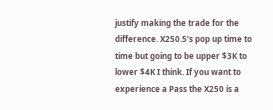justify making the trade for the difference. X250.5’s pop up time to time but going to be upper $3K to lower $4K I think. If you want to experience a Pass the X250 is a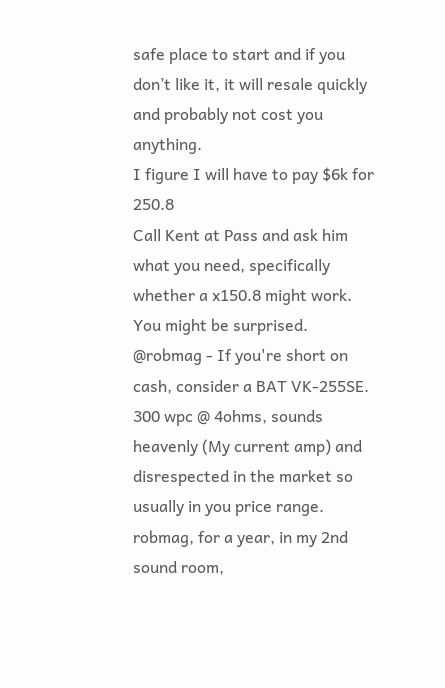safe place to start and if you don’t like it, it will resale quickly and probably not cost you anything.
I figure I will have to pay $6k for 250.8
Call Kent at Pass and ask him what you need, specifically whether a x150.8 might work.  You might be surprised.
@robmag - If you're short on cash, consider a BAT VK-255SE. 300 wpc @ 4ohms, sounds heavenly (My current amp) and disrespected in the market so usually in you price range.
robmag, for a year, in my 2nd sound room,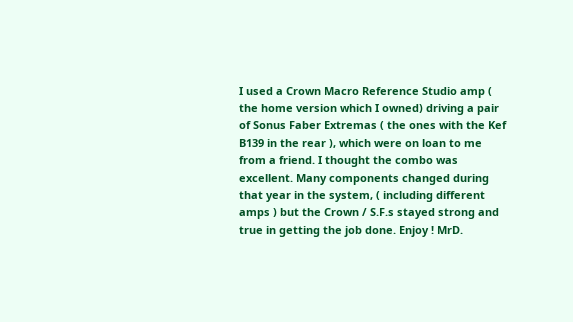I used a Crown Macro Reference Studio amp ( the home version which I owned) driving a pair of Sonus Faber Extremas ( the ones with the Kef B139 in the rear ), which were on loan to me from a friend. I thought the combo was excellent. Many components changed during that year in the system, ( including different amps ) but the Crown / S.F.s stayed strong and true in getting the job done. Enjoy ! MrD.